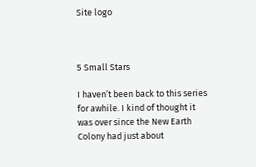Site logo



5 Small Stars

I haven’t been back to this series for awhile. I kind of thought it was over since the New Earth Colony had just about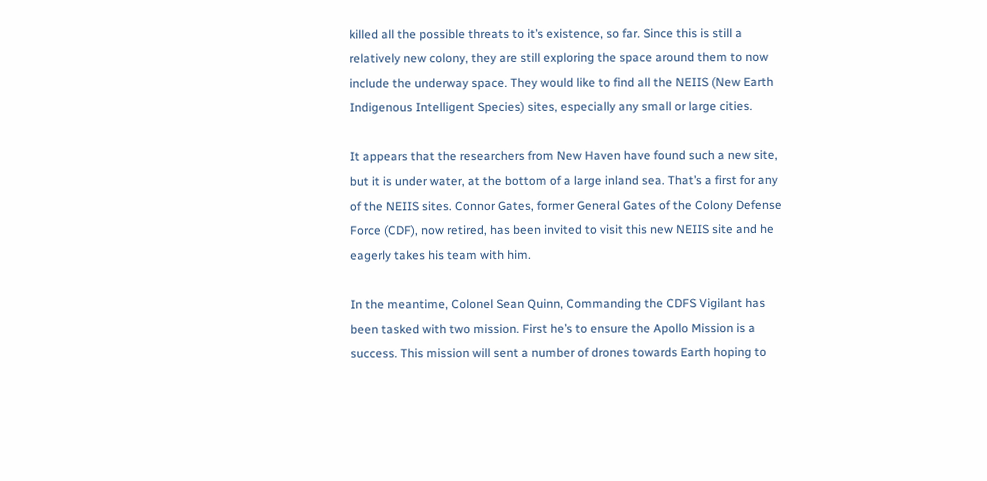killed all the possible threats to it’s existence, so far. Since this is still a relatively new colony, they are still exploring the space around them to now include the underway space. They would like to find all the NEIIS (New Earth Indigenous Intelligent Species) sites, especially any small or large cities.

It appears that the researchers from New Haven have found such a new site, but it is under water, at the bottom of a large inland sea. That’s a first for any of the NEIIS sites. Connor Gates, former General Gates of the Colony Defense Force (CDF), now retired, has been invited to visit this new NEIIS site and he eagerly takes his team with him.

In the meantime, Colonel Sean Quinn, Commanding the CDFS Vigilant has been tasked with two mission. First he’s to ensure the Apollo Mission is a success. This mission will sent a number of drones towards Earth hoping to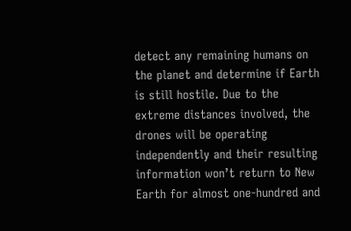detect any remaining humans on the planet and determine if Earth is still hostile. Due to the extreme distances involved, the drones will be operating independently and their resulting information won’t return to New Earth for almost one-hundred and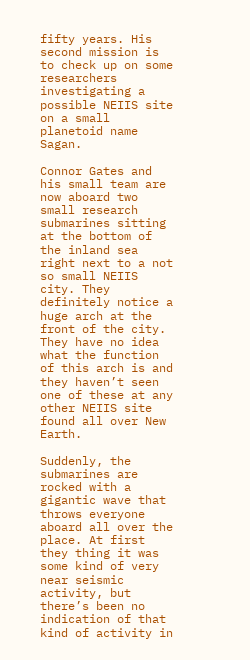fifty years. His second mission is to check up on some researchers investigating a possible NEIIS site on a small planetoid name Sagan.

Connor Gates and his small team are now aboard two small research submarines sitting at the bottom of the inland sea right next to a not so small NEIIS city. They definitely notice a huge arch at the front of the city. They have no idea what the function of this arch is and they haven’t seen one of these at any other NEIIS site found all over New Earth.

Suddenly, the submarines are rocked with a gigantic wave that throws everyone aboard all over the place. At first they thing it was some kind of very near seismic activity, but there’s been no indication of that kind of activity in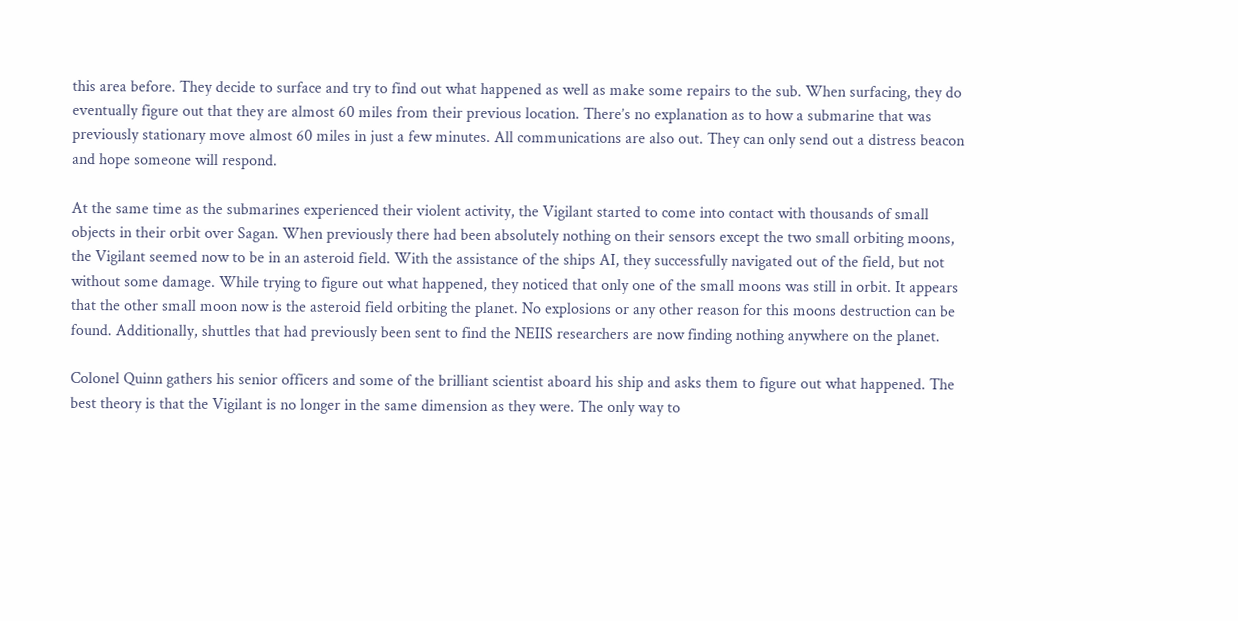this area before. They decide to surface and try to find out what happened as well as make some repairs to the sub. When surfacing, they do eventually figure out that they are almost 60 miles from their previous location. There’s no explanation as to how a submarine that was previously stationary move almost 60 miles in just a few minutes. All communications are also out. They can only send out a distress beacon and hope someone will respond.

At the same time as the submarines experienced their violent activity, the Vigilant started to come into contact with thousands of small objects in their orbit over Sagan. When previously there had been absolutely nothing on their sensors except the two small orbiting moons, the Vigilant seemed now to be in an asteroid field. With the assistance of the ships AI, they successfully navigated out of the field, but not without some damage. While trying to figure out what happened, they noticed that only one of the small moons was still in orbit. It appears that the other small moon now is the asteroid field orbiting the planet. No explosions or any other reason for this moons destruction can be found. Additionally, shuttles that had previously been sent to find the NEIIS researchers are now finding nothing anywhere on the planet.

Colonel Quinn gathers his senior officers and some of the brilliant scientist aboard his ship and asks them to figure out what happened. The best theory is that the Vigilant is no longer in the same dimension as they were. The only way to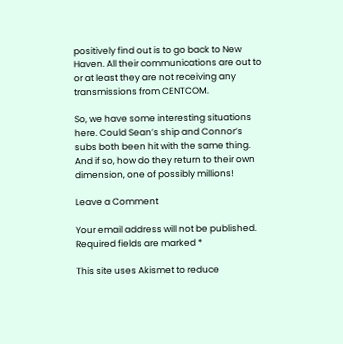positively find out is to go back to New Haven. All their communications are out to or at least they are not receiving any transmissions from CENTCOM.

So, we have some interesting situations here. Could Sean’s ship and Connor’s subs both been hit with the same thing. And if so, how do they return to their own dimension, one of possibly millions!

Leave a Comment

Your email address will not be published. Required fields are marked *

This site uses Akismet to reduce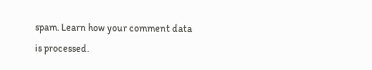spam. Learn how your comment data is processed.